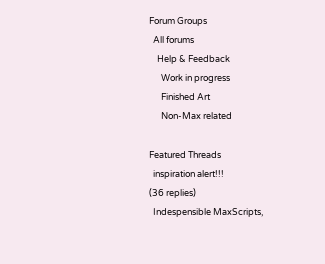Forum Groups
  All forums
    Help & Feedback
      Work in progress
      Finished Art
      Non-Max related

Featured Threads
  inspiration alert!!!
(36 replies)
  Indespensible MaxScripts,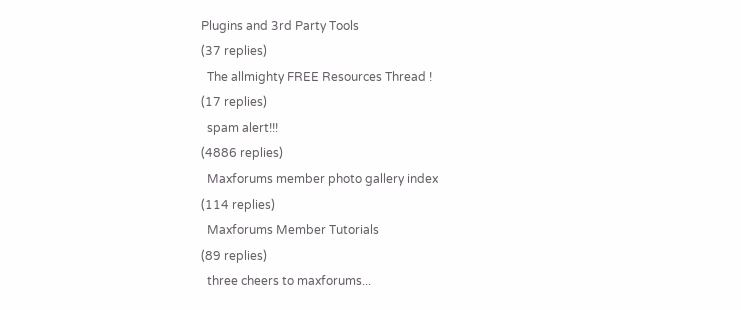Plugins and 3rd Party Tools
(37 replies)
  The allmighty FREE Resources Thread !
(17 replies)
  spam alert!!!
(4886 replies)
  Maxforums member photo gallery index
(114 replies)
  Maxforums Member Tutorials
(89 replies)
  three cheers to maxforums...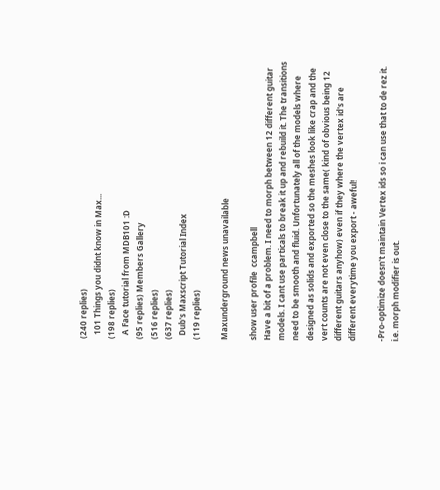(240 replies)
  101 Things you didnt know in Max...
(198 replies)
  A Face tutorial from MDB101 :D
(95 replies) Members Gallery
(516 replies)
(637 replies)
  Dub's Maxscript Tutorial Index
(119 replies)

Maxunderground news unavailable

show user profile  ccampbell
Have a bit of a problem. I need to morph between 12 different guitar models. I cant use particals to break it up and rebuild it. The transitions need to be smooth and fluid. Unfortunately all of the models where designed as solids and exported so the meshes look like crap and the vert counts are not even close to the same( kind of obvious being 12 different guitars anyhow) even if they where the vertex id's are different everytime you export - aweful!

-Pro-optimize doesn't maintain Vertex ids so i can use that to de rez it. i.e. morph modifier is out.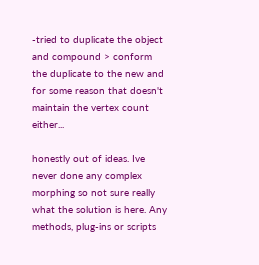-tried to duplicate the object and compound > conform the duplicate to the new and for some reason that doesn't maintain the vertex count either...

honestly out of ideas. Ive never done any complex morphing so not sure really what the solution is here. Any methods, plug-ins or scripts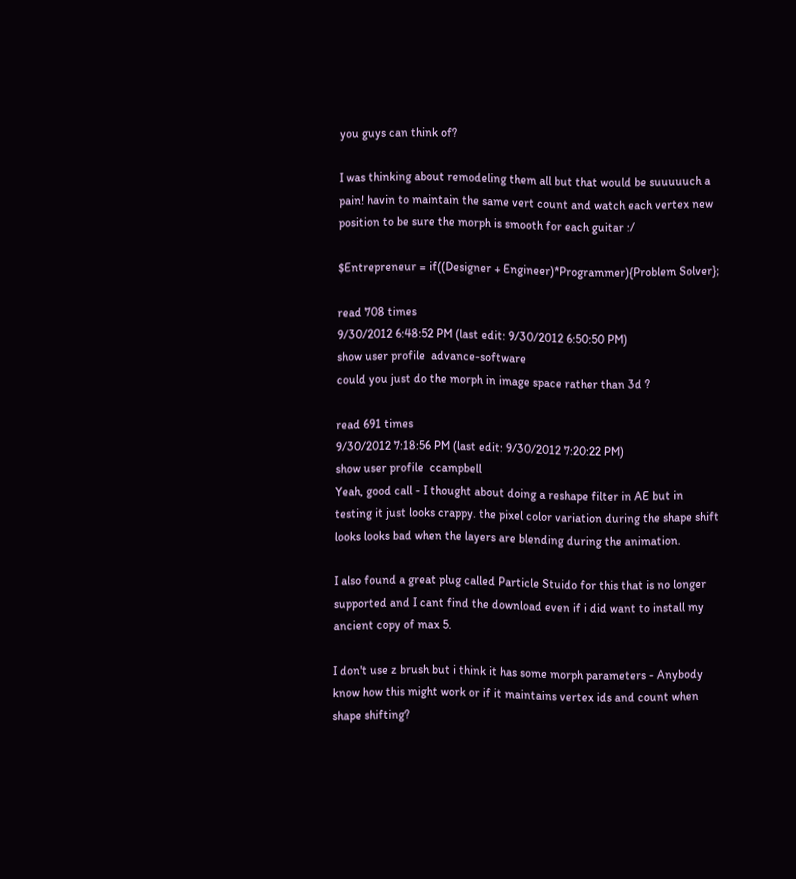you guys can think of?

I was thinking about remodeling them all but that would be suuuuuch a pain! havin to maintain the same vert count and watch each vertex new position to be sure the morph is smooth for each guitar :/

$Entrepreneur = if((Designer + Engineer)*Programmer){Problem Solver};

read 708 times
9/30/2012 6:48:52 PM (last edit: 9/30/2012 6:50:50 PM)
show user profile  advance-software
could you just do the morph in image space rather than 3d ?

read 691 times
9/30/2012 7:18:56 PM (last edit: 9/30/2012 7:20:22 PM)
show user profile  ccampbell
Yeah, good call - I thought about doing a reshape filter in AE but in testing it just looks crappy. the pixel color variation during the shape shift looks looks bad when the layers are blending during the animation.

I also found a great plug called Particle Stuido for this that is no longer supported and I cant find the download even if i did want to install my ancient copy of max 5.

I don't use z brush but i think it has some morph parameters - Anybody know how this might work or if it maintains vertex ids and count when shape shifting?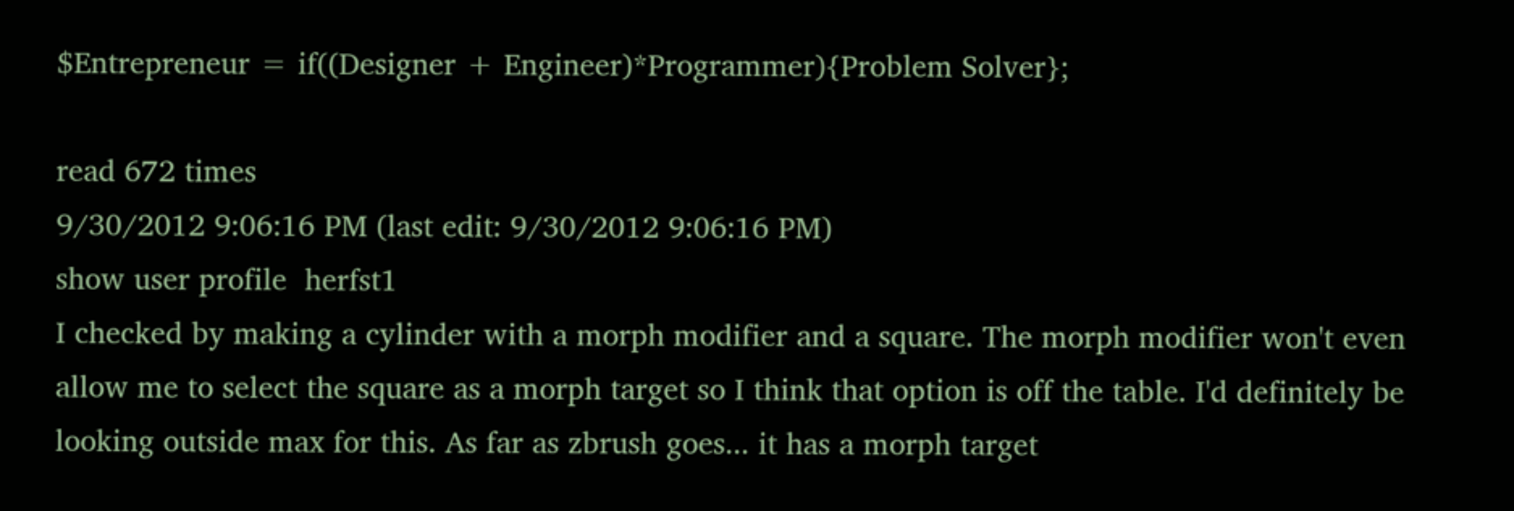$Entrepreneur = if((Designer + Engineer)*Programmer){Problem Solver};

read 672 times
9/30/2012 9:06:16 PM (last edit: 9/30/2012 9:06:16 PM)
show user profile  herfst1
I checked by making a cylinder with a morph modifier and a square. The morph modifier won't even allow me to select the square as a morph target so I think that option is off the table. I'd definitely be looking outside max for this. As far as zbrush goes... it has a morph target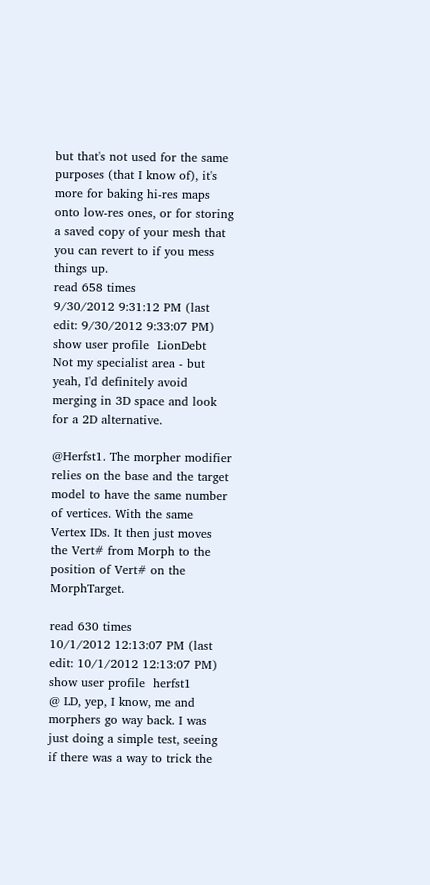but that's not used for the same purposes (that I know of), it's more for baking hi-res maps onto low-res ones, or for storing a saved copy of your mesh that you can revert to if you mess things up.
read 658 times
9/30/2012 9:31:12 PM (last edit: 9/30/2012 9:33:07 PM)
show user profile  LionDebt
Not my specialist area - but yeah, I'd definitely avoid merging in 3D space and look for a 2D alternative.

@Herfst1. The morpher modifier relies on the base and the target model to have the same number of vertices. With the same Vertex IDs. It then just moves the Vert# from Morph to the position of Vert# on the MorphTarget.

read 630 times
10/1/2012 12:13:07 PM (last edit: 10/1/2012 12:13:07 PM)
show user profile  herfst1
@ LD, yep, I know, me and morphers go way back. I was just doing a simple test, seeing if there was a way to trick the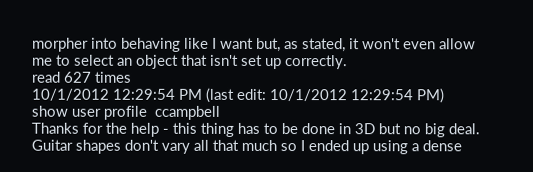morpher into behaving like I want but, as stated, it won't even allow me to select an object that isn't set up correctly.
read 627 times
10/1/2012 12:29:54 PM (last edit: 10/1/2012 12:29:54 PM)
show user profile  ccampbell
Thanks for the help - this thing has to be done in 3D but no big deal. Guitar shapes don't vary all that much so I ended up using a dense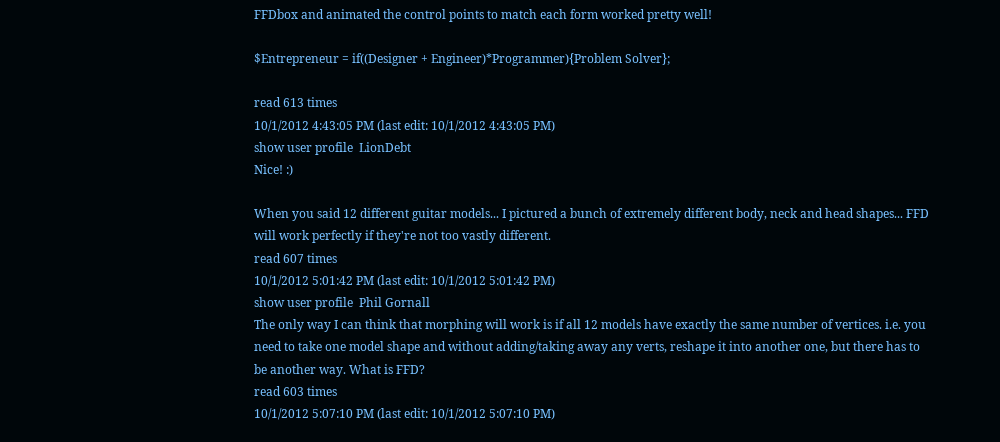FFDbox and animated the control points to match each form worked pretty well!

$Entrepreneur = if((Designer + Engineer)*Programmer){Problem Solver};

read 613 times
10/1/2012 4:43:05 PM (last edit: 10/1/2012 4:43:05 PM)
show user profile  LionDebt
Nice! :)

When you said 12 different guitar models... I pictured a bunch of extremely different body, neck and head shapes... FFD will work perfectly if they're not too vastly different.
read 607 times
10/1/2012 5:01:42 PM (last edit: 10/1/2012 5:01:42 PM)
show user profile  Phil Gornall
The only way I can think that morphing will work is if all 12 models have exactly the same number of vertices. i.e. you need to take one model shape and without adding/taking away any verts, reshape it into another one, but there has to be another way. What is FFD?
read 603 times
10/1/2012 5:07:10 PM (last edit: 10/1/2012 5:07:10 PM)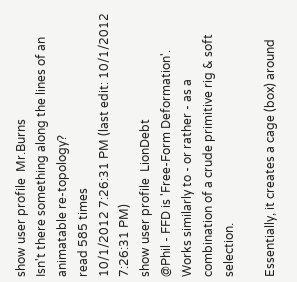show user profile  Mr.Burns
Isn't there something along the lines of an animatable re-topology?
read 585 times
10/1/2012 7:26:31 PM (last edit: 10/1/2012 7:26:31 PM)
show user profile  LionDebt
@Phil - FFD is 'Free-Form Deformation'. Works similarly to - or rather - as a combination of a crude primitive rig & soft selection.

Essentially, it creates a cage (box) around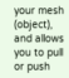your mesh (object), and allows you to pull or push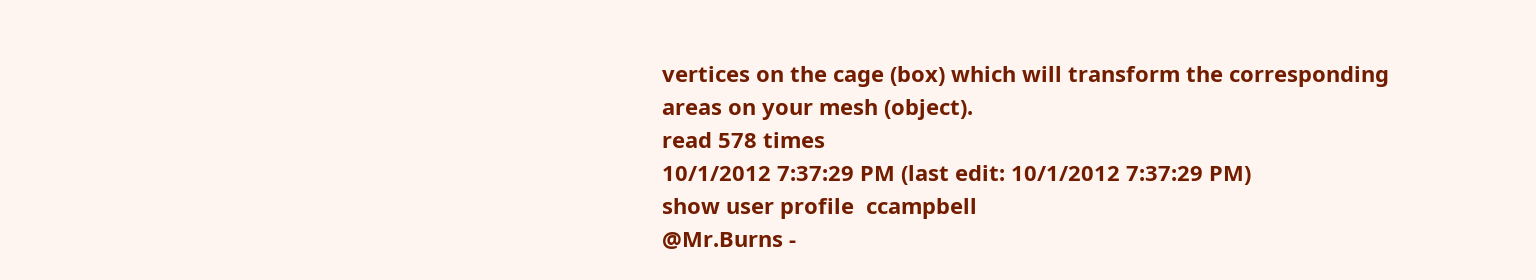vertices on the cage (box) which will transform the corresponding areas on your mesh (object).
read 578 times
10/1/2012 7:37:29 PM (last edit: 10/1/2012 7:37:29 PM)
show user profile  ccampbell
@Mr.Burns -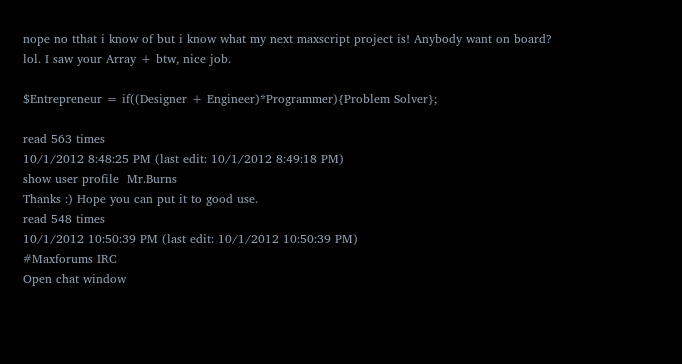nope no tthat i know of but i know what my next maxscript project is! Anybody want on board? lol. I saw your Array + btw, nice job.

$Entrepreneur = if((Designer + Engineer)*Programmer){Problem Solver};

read 563 times
10/1/2012 8:48:25 PM (last edit: 10/1/2012 8:49:18 PM)
show user profile  Mr.Burns
Thanks :) Hope you can put it to good use.
read 548 times
10/1/2012 10:50:39 PM (last edit: 10/1/2012 10:50:39 PM)
#Maxforums IRC
Open chat window